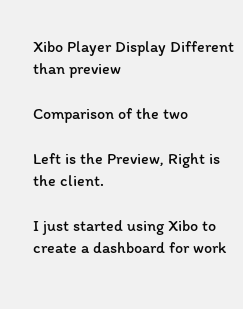Xibo Player Display Different than preview

Comparison of the two

Left is the Preview, Right is the client.

I just started using Xibo to create a dashboard for work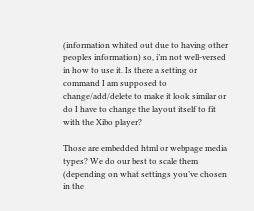(information whited out due to having other peoples information) so, i’m not well-versed in how to use it. Is there a setting or command I am supposed to change/add/delete to make it look similar or do I have to change the layout itself to fit with the Xibo player?

Those are embedded html or webpage media types? We do our best to scale them (depending on what settings you’ve chosen in the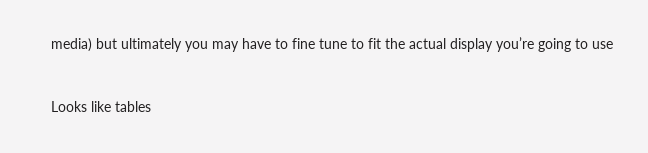media) but ultimately you may have to fine tune to fit the actual display you’re going to use


Looks like tables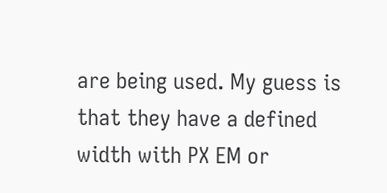are being used. My guess is that they have a defined width with PX EM or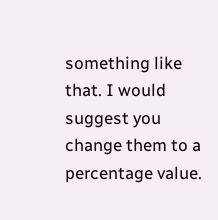something like that. I would suggest you change them to a percentage value.